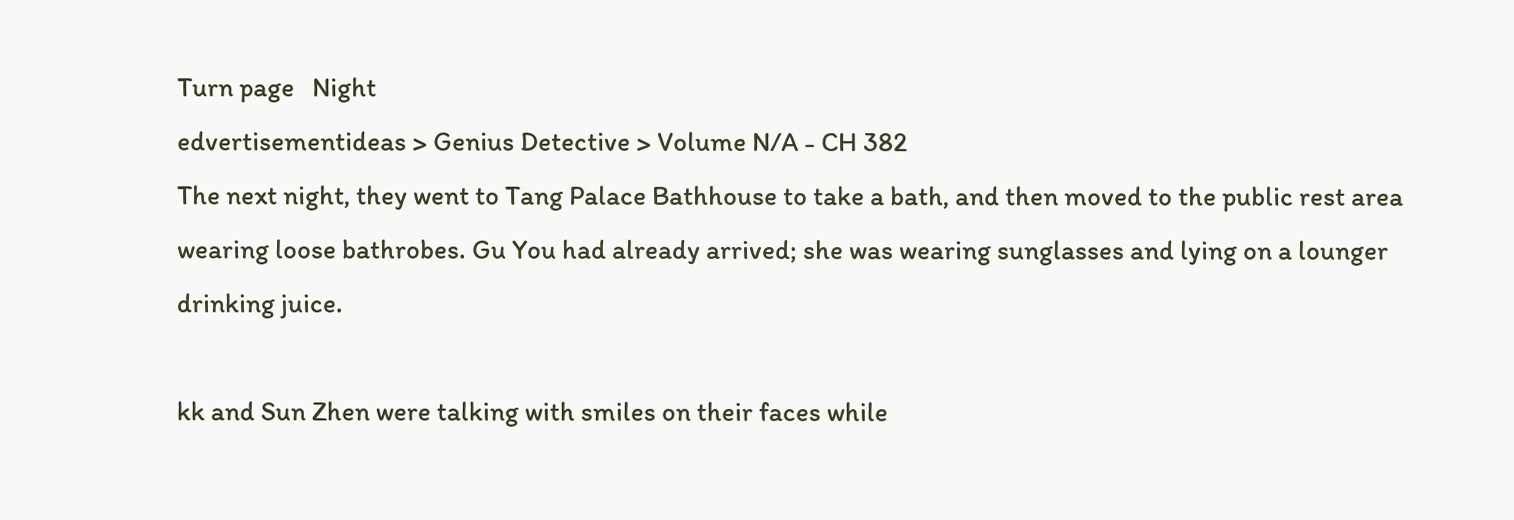Turn page   Night
edvertisementideas > Genius Detective > Volume N/A - CH 382
The next night, they went to Tang Palace Bathhouse to take a bath, and then moved to the public rest area wearing loose bathrobes. Gu You had already arrived; she was wearing sunglasses and lying on a lounger drinking juice.

kk and Sun Zhen were talking with smiles on their faces while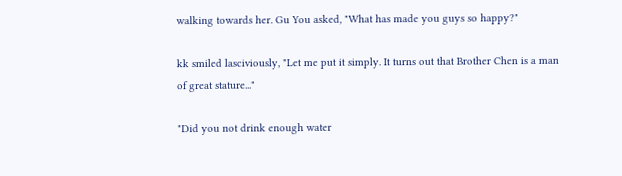walking towards her. Gu You asked, "What has made you guys so happy?"

kk smiled lasciviously, "Let me put it simply. It turns out that Brother Chen is a man of great stature..."

"Did you not drink enough water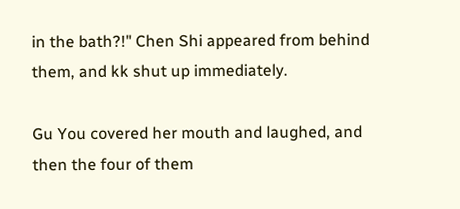in the bath?!" Chen Shi appeared from behind them, and kk shut up immediately.

Gu You covered her mouth and laughed, and then the four of them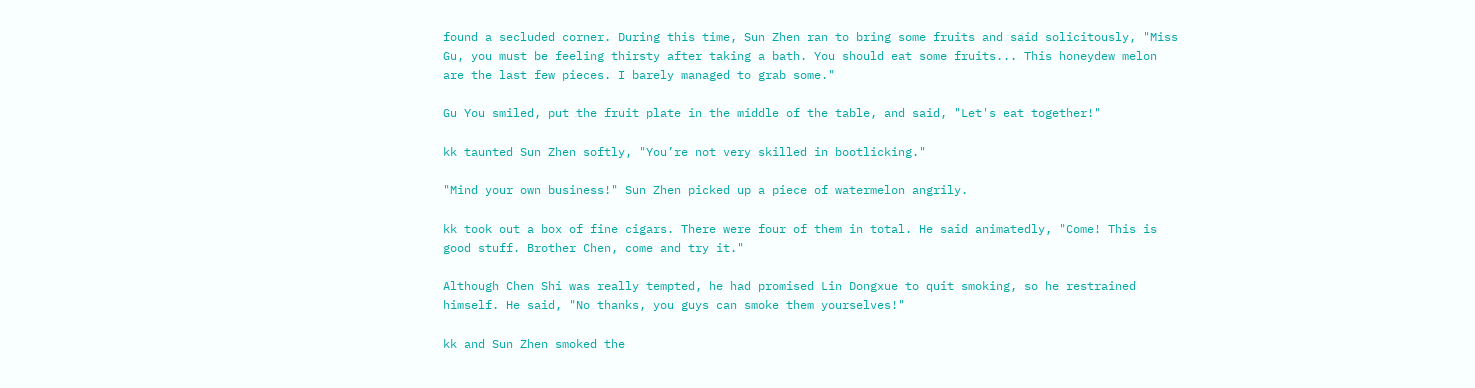found a secluded corner. During this time, Sun Zhen ran to bring some fruits and said solicitously, "Miss Gu, you must be feeling thirsty after taking a bath. You should eat some fruits... This honeydew melon are the last few pieces. I barely managed to grab some."

Gu You smiled, put the fruit plate in the middle of the table, and said, "Let's eat together!"

kk taunted Sun Zhen softly, "You’re not very skilled in bootlicking."

"Mind your own business!" Sun Zhen picked up a piece of watermelon angrily.

kk took out a box of fine cigars. There were four of them in total. He said animatedly, "Come! This is good stuff. Brother Chen, come and try it."

Although Chen Shi was really tempted, he had promised Lin Dongxue to quit smoking, so he restrained himself. He said, "No thanks, you guys can smoke them yourselves!"

kk and Sun Zhen smoked the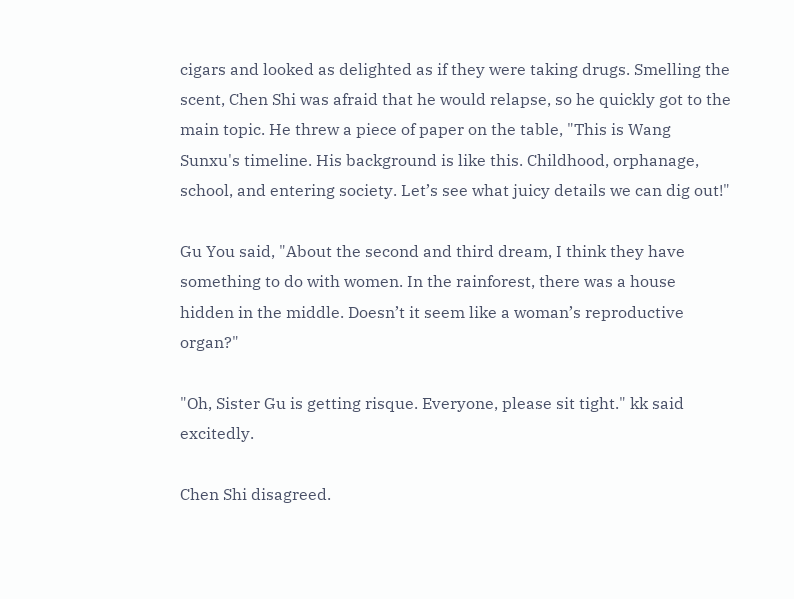cigars and looked as delighted as if they were taking drugs. Smelling the scent, Chen Shi was afraid that he would relapse, so he quickly got to the main topic. He threw a piece of paper on the table, "This is Wang Sunxu's timeline. His background is like this. Childhood, orphanage, school, and entering society. Let’s see what juicy details we can dig out!"

Gu You said, "About the second and third dream, I think they have something to do with women. In the rainforest, there was a house hidden in the middle. Doesn’t it seem like a woman’s reproductive organ?"

"Oh, Sister Gu is getting risque. Everyone, please sit tight." kk said excitedly.

Chen Shi disagreed.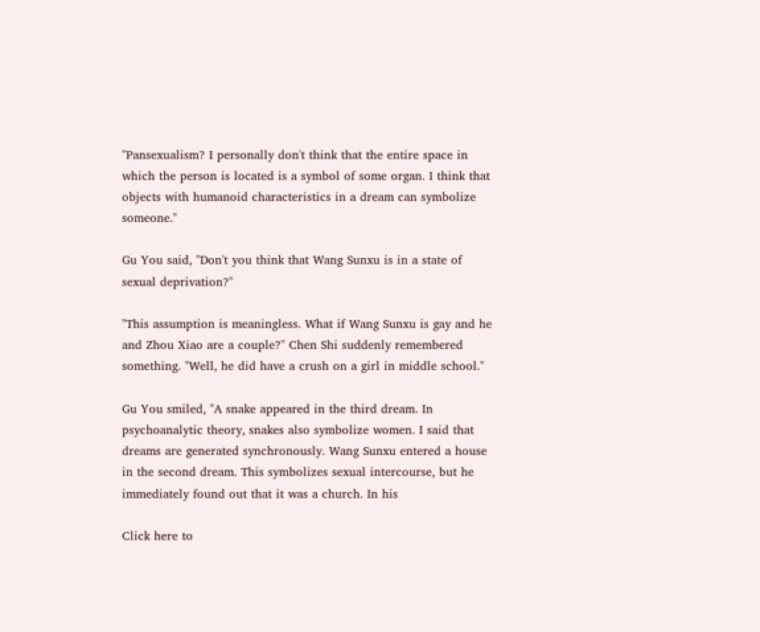"Pansexualism? I personally don't think that the entire space in which the person is located is a symbol of some organ. I think that objects with humanoid characteristics in a dream can symbolize someone."

Gu You said, "Don't you think that Wang Sunxu is in a state of sexual deprivation?"

"This assumption is meaningless. What if Wang Sunxu is gay and he and Zhou Xiao are a couple?" Chen Shi suddenly remembered something. "Well, he did have a crush on a girl in middle school."

Gu You smiled, "A snake appeared in the third dream. In psychoanalytic theory, snakes also symbolize women. I said that dreams are generated synchronously. Wang Sunxu entered a house in the second dream. This symbolizes sexual intercourse, but he immediately found out that it was a church. In his

Click here to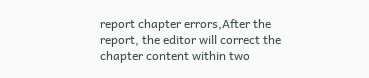report chapter errors,After the report, the editor will correct the chapter content within two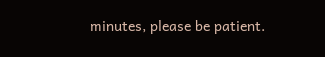minutes, please be patient.